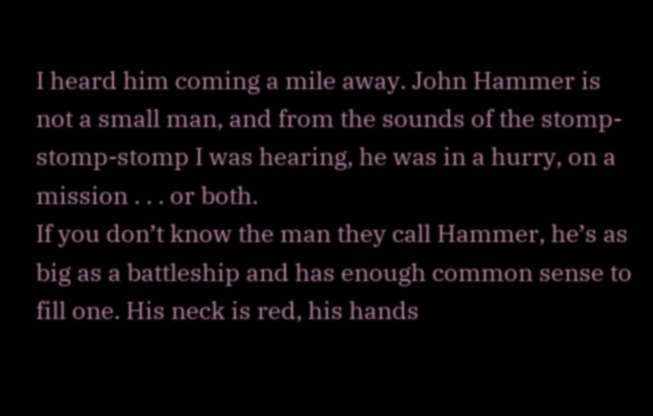I heard him coming a mile away. John Hammer is not a small man, and from the sounds of the stomp-stomp-stomp I was hearing, he was in a hurry, on a mission . . . or both.
If you don’t know the man they call Hammer, he’s as big as a battleship and has enough common sense to fill one. His neck is red, his hands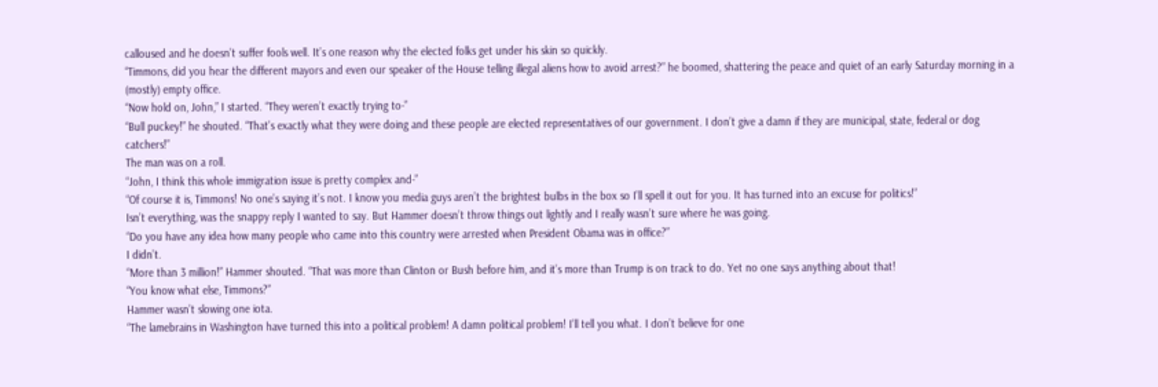calloused and he doesn’t suffer fools well. It’s one reason why the elected folks get under his skin so quickly.
“Timmons, did you hear the different mayors and even our speaker of the House telling illegal aliens how to avoid arrest?” he boomed, shattering the peace and quiet of an early Saturday morning in a (mostly) empty office.
“Now hold on, John,” I started. “They weren’t exactly trying to-”
“Bull puckey!” he shouted. “That’s exactly what they were doing and these people are elected representatives of our government. I don’t give a damn if they are municipal, state, federal or dog catchers!”
The man was on a roll.
“John, I think this whole immigration issue is pretty complex and-”
“Of course it is, Timmons! No one’s saying it’s not. I know you media guys aren’t the brightest bulbs in the box so I’ll spell it out for you. It has turned into an excuse for politics!”
Isn’t everything, was the snappy reply I wanted to say. But Hammer doesn’t throw things out lightly and I really wasn’t sure where he was going.
“Do you have any idea how many people who came into this country were arrested when President Obama was in office?”
I didn’t.
“More than 3 million!” Hammer shouted. “That was more than Clinton or Bush before him, and it’s more than Trump is on track to do. Yet no one says anything about that!
“You know what else, Timmons?”
Hammer wasn’t slowing one iota.
“The lamebrains in Washington have turned this into a political problem! A damn political problem! I’ll tell you what. I don’t believe for one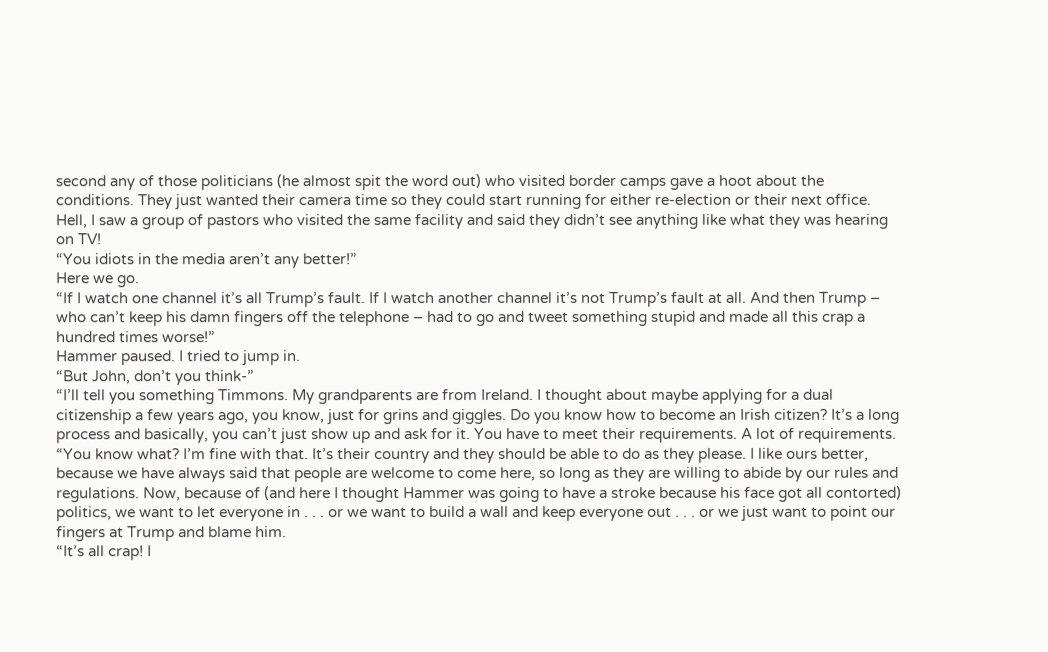second any of those politicians (he almost spit the word out) who visited border camps gave a hoot about the conditions. They just wanted their camera time so they could start running for either re-election or their next office. Hell, I saw a group of pastors who visited the same facility and said they didn’t see anything like what they was hearing on TV!
“You idiots in the media aren’t any better!”
Here we go.
“If I watch one channel it’s all Trump’s fault. If I watch another channel it’s not Trump’s fault at all. And then Trump – who can’t keep his damn fingers off the telephone – had to go and tweet something stupid and made all this crap a hundred times worse!”
Hammer paused. I tried to jump in.
“But John, don’t you think-”
“I’ll tell you something Timmons. My grandparents are from Ireland. I thought about maybe applying for a dual citizenship a few years ago, you know, just for grins and giggles. Do you know how to become an Irish citizen? It’s a long process and basically, you can’t just show up and ask for it. You have to meet their requirements. A lot of requirements.
“You know what? I’m fine with that. It’s their country and they should be able to do as they please. I like ours better, because we have always said that people are welcome to come here, so long as they are willing to abide by our rules and regulations. Now, because of (and here I thought Hammer was going to have a stroke because his face got all contorted) politics, we want to let everyone in . . . or we want to build a wall and keep everyone out . . . or we just want to point our fingers at Trump and blame him.
“It’s all crap! I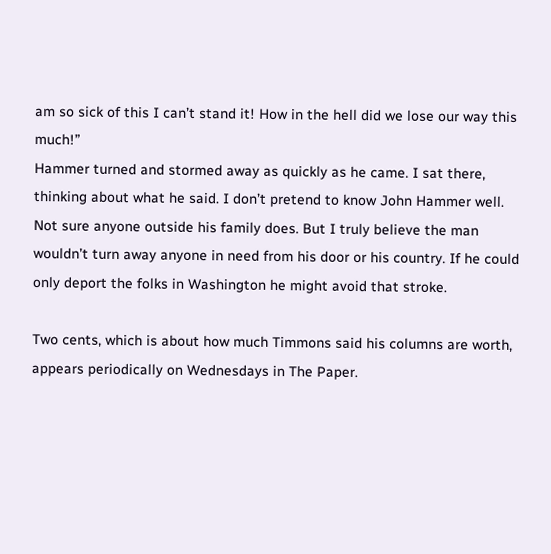am so sick of this I can’t stand it! How in the hell did we lose our way this much!”
Hammer turned and stormed away as quickly as he came. I sat there, thinking about what he said. I don’t pretend to know John Hammer well. Not sure anyone outside his family does. But I truly believe the man wouldn’t turn away anyone in need from his door or his country. If he could only deport the folks in Washington he might avoid that stroke.

Two cents, which is about how much Timmons said his columns are worth, appears periodically on Wednesdays in The Paper.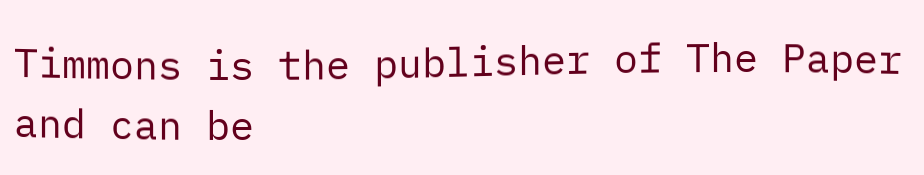Timmons is the publisher of The Paper and can be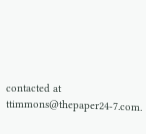contacted at ttimmons@thepaper24-7.com.